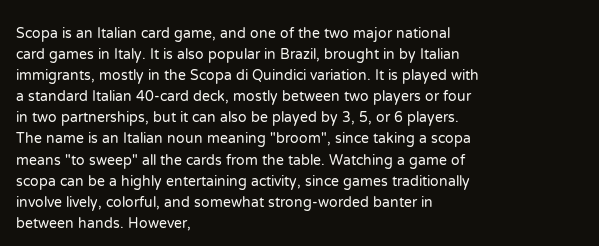Scopa is an Italian card game, and one of the two major national card games in Italy. It is also popular in Brazil, brought in by Italian immigrants, mostly in the Scopa di Quindici variation. It is played with a standard Italian 40-card deck, mostly between two players or four in two partnerships, but it can also be played by 3, 5, or 6 players. The name is an Italian noun meaning "broom", since taking a scopa means "to sweep" all the cards from the table. Watching a game of scopa can be a highly entertaining activity, since games traditionally involve lively, colorful, and somewhat strong-worded banter in between hands. However,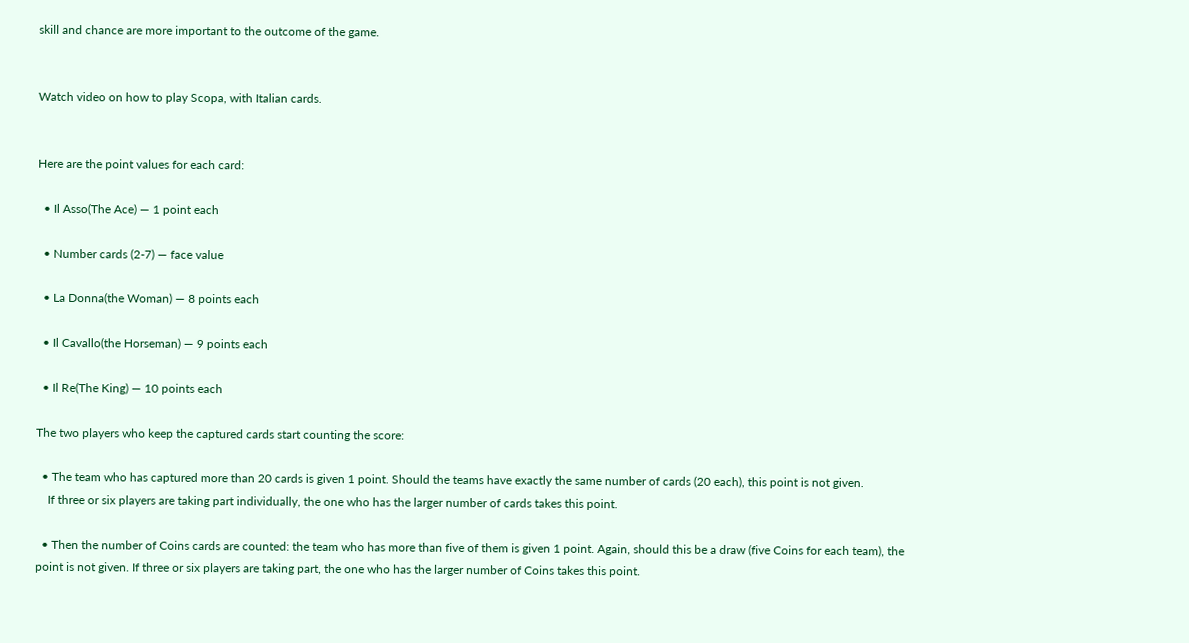skill and chance are more important to the outcome of the game.


Watch video on how to play Scopa, with Italian cards.


Here are the point values for each card:

  • Il Asso(The Ace) — 1 point each

  • Number cards (2-7) — face value

  • La Donna(the Woman) — 8 points each

  • Il Cavallo(the Horseman) — 9 points each

  • Il Re(The King) — 10 points each

The two players who keep the captured cards start counting the score:

  • The team who has captured more than 20 cards is given 1 point. Should the teams have exactly the same number of cards (20 each), this point is not given.
    If three or six players are taking part individually, the one who has the larger number of cards takes this point.

  • Then the number of Coins cards are counted: the team who has more than five of them is given 1 point. Again, should this be a draw (five Coins for each team), the point is not given. If three or six players are taking part, the one who has the larger number of Coins takes this point.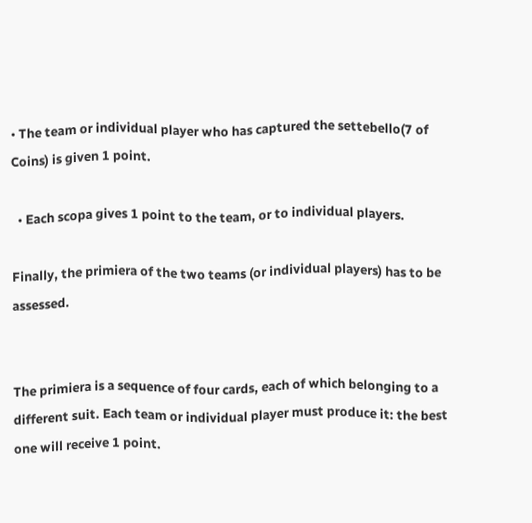• The team or individual player who has captured the settebello(7 of Coins) is given 1 point.

  • Each scopa gives 1 point to the team, or to individual players.

Finally, the primiera of the two teams (or individual players) has to be assessed.


The primiera is a sequence of four cards, each of which belonging to a different suit. Each team or individual player must produce it: the best one will receive 1 point.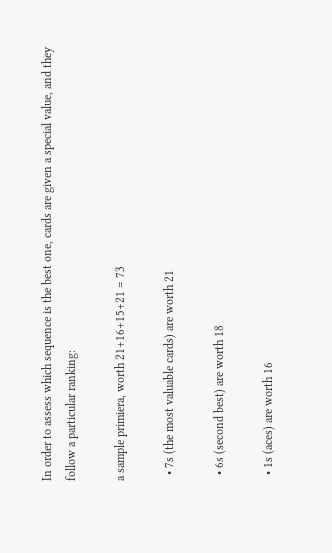In order to assess which sequence is the best one, cards are given a special value, and they follow a particular ranking:

a sample primiera, worth 21+16+15+21 = 73

  • 7s (the most valuable cards) are worth 21

  • 6s (second best) are worth 18

  • 1s (aces) are worth 16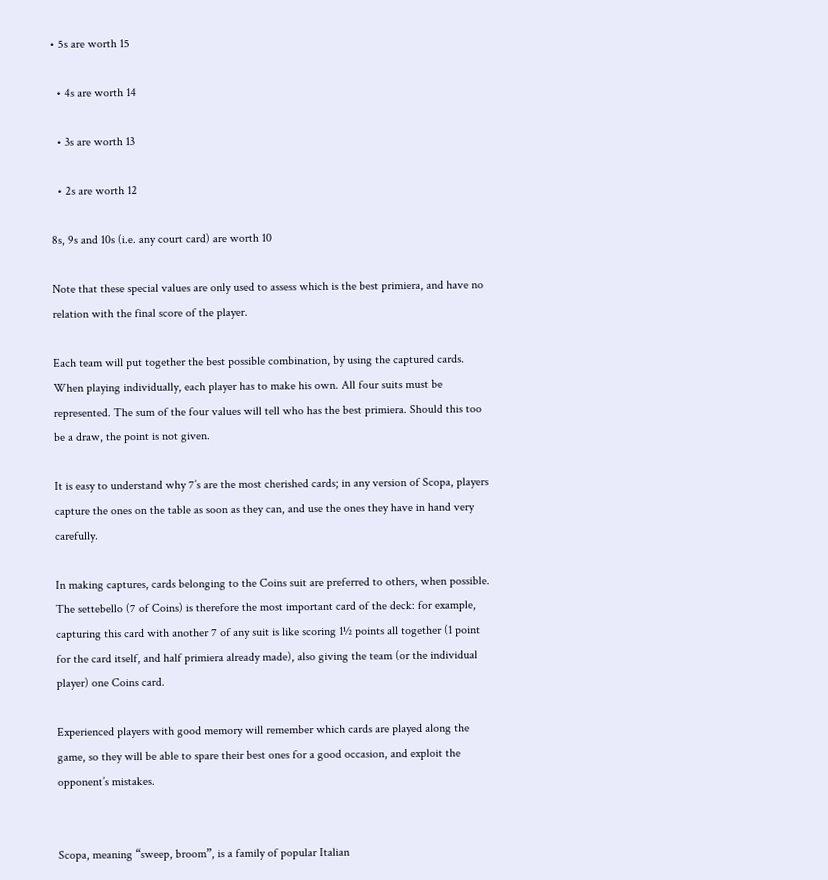• 5s are worth 15

  • 4s are worth 14

  • 3s are worth 13

  • 2s are worth 12

8s, 9s and 10s (i.e. any court card) are worth 10

Note that these special values are only used to assess which is the best primiera, and have no relation with the final score of the player.

Each team will put together the best possible combination, by using the captured cards. When playing individually, each player has to make his own. All four suits must be represented. The sum of the four values will tell who has the best primiera. Should this too be a draw, the point is not given.

It is easy to understand why 7’s are the most cherished cards; in any version of Scopa, players capture the ones on the table as soon as they can, and use the ones they have in hand very carefully.

In making captures, cards belonging to the Coins suit are preferred to others, when possible. The settebello (7 of Coins) is therefore the most important card of the deck: for example, capturing this card with another 7 of any suit is like scoring 1½ points all together (1 point for the card itself, and half primiera already made), also giving the team (or the individual player) one Coins card.

Experienced players with good memory will remember which cards are played along the game, so they will be able to spare their best ones for a good occasion, and exploit the opponent’s mistakes.


Scopa, meaning “sweep, broom”, is a family of popular Italian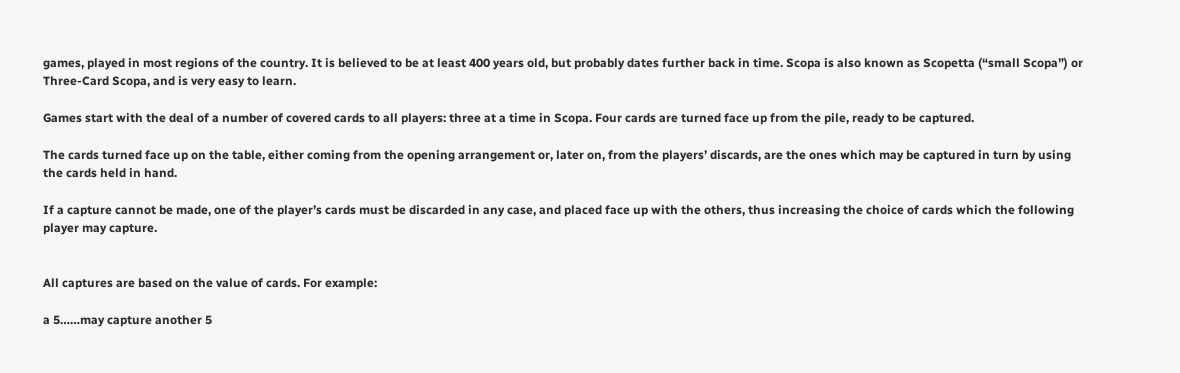games, played in most regions of the country. It is believed to be at least 400 years old, but probably dates further back in time. Scopa is also known as Scopetta (“small Scopa”) or Three-Card Scopa, and is very easy to learn.

Games start with the deal of a number of covered cards to all players: three at a time in Scopa. Four cards are turned face up from the pile, ready to be captured.

The cards turned face up on the table, either coming from the opening arrangement or, later on, from the players’ discards, are the ones which may be captured in turn by using the cards held in hand.

If a capture cannot be made, one of the player’s cards must be discarded in any case, and placed face up with the others, thus increasing the choice of cards which the following player may capture.


All captures are based on the value of cards. For example:

a 5……may capture another 5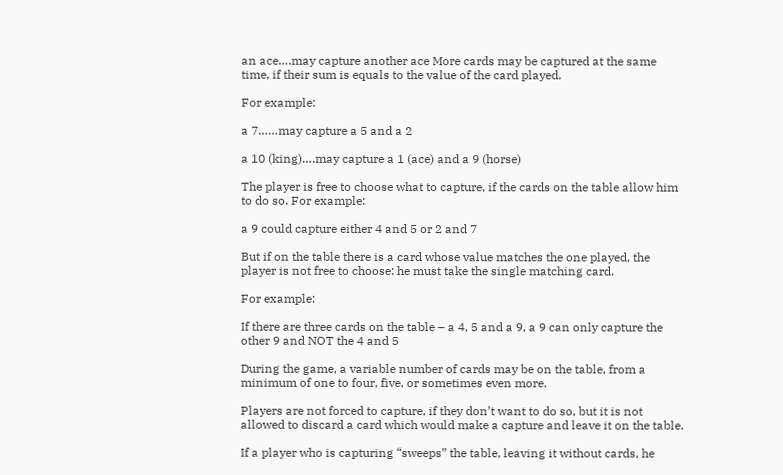an ace….may capture another ace More cards may be captured at the same time, if their sum is equals to the value of the card played.

For example:

a 7……may capture a 5 and a 2

a 10 (king)….may capture a 1 (ace) and a 9 (horse)

The player is free to choose what to capture, if the cards on the table allow him to do so. For example:

a 9 could capture either 4 and 5 or 2 and 7

But if on the table there is a card whose value matches the one played, the player is not free to choose: he must take the single matching card.

For example:

If there are three cards on the table – a 4, 5 and a 9, a 9 can only capture the other 9 and NOT the 4 and 5

During the game, a variable number of cards may be on the table, from a minimum of one to four, five, or sometimes even more.

Players are not forced to capture, if they don’t want to do so, but it is not allowed to discard a card which would make a capture and leave it on the table.

If a player who is capturing “sweeps” the table, leaving it without cards, he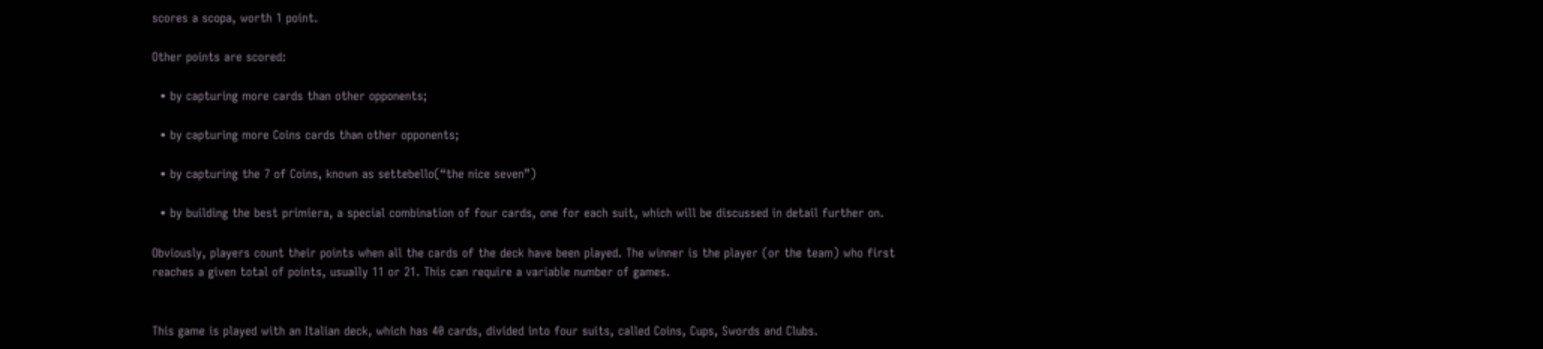scores a scopa, worth 1 point.

Other points are scored:

  • by capturing more cards than other opponents;

  • by capturing more Coins cards than other opponents;

  • by capturing the 7 of Coins, known as settebello(“the nice seven”)

  • by building the best primiera, a special combination of four cards, one for each suit, which will be discussed in detail further on.

Obviously, players count their points when all the cards of the deck have been played. The winner is the player (or the team) who first reaches a given total of points, usually 11 or 21. This can require a variable number of games.


This game is played with an Italian deck, which has 40 cards, divided into four suits, called Coins, Cups, Swords and Clubs.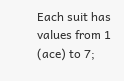Each suit has values from 1 (ace) to 7;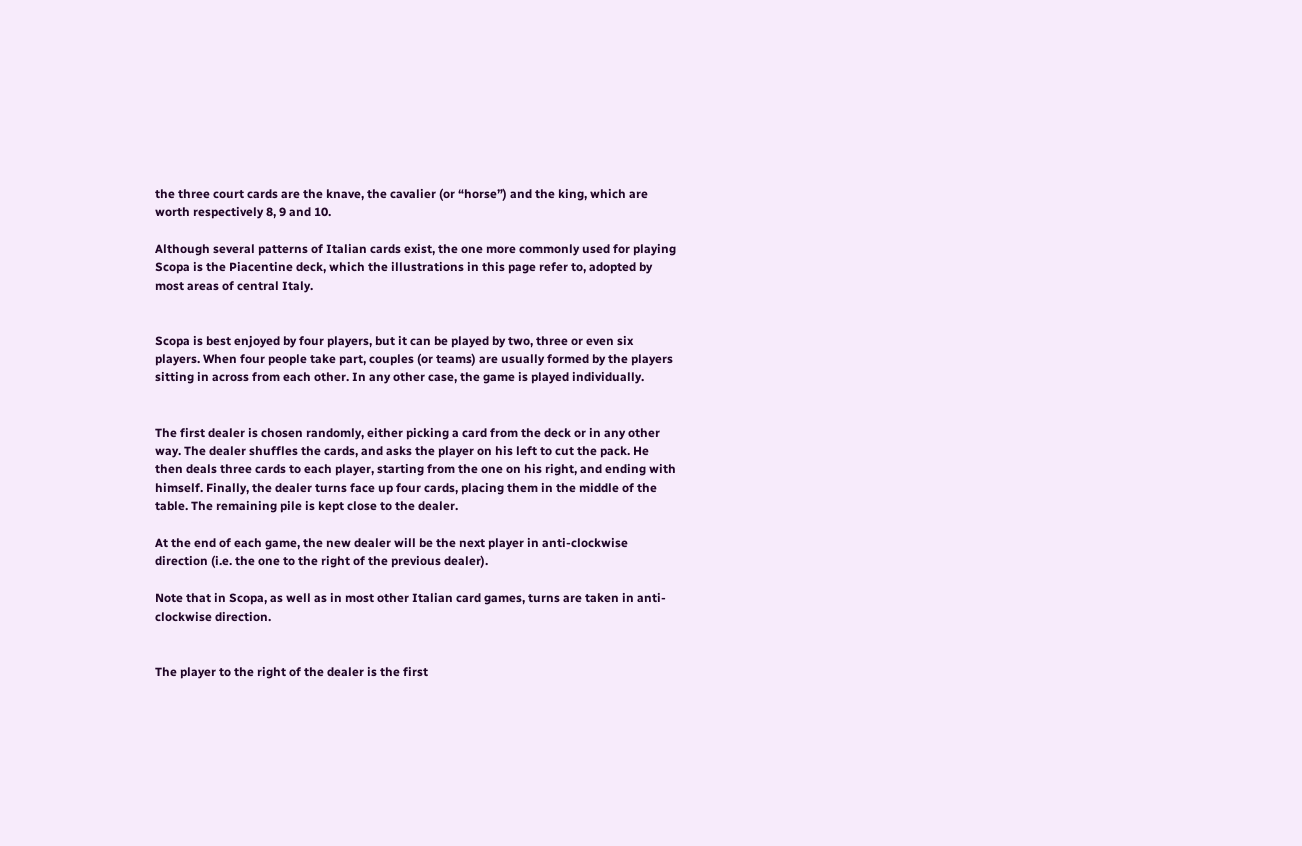the three court cards are the knave, the cavalier (or “horse”) and the king, which are worth respectively 8, 9 and 10.

Although several patterns of Italian cards exist, the one more commonly used for playing Scopa is the Piacentine deck, which the illustrations in this page refer to, adopted by most areas of central Italy.


Scopa is best enjoyed by four players, but it can be played by two, three or even six players. When four people take part, couples (or teams) are usually formed by the players sitting in across from each other. In any other case, the game is played individually.


The first dealer is chosen randomly, either picking a card from the deck or in any other way. The dealer shuffles the cards, and asks the player on his left to cut the pack. He then deals three cards to each player, starting from the one on his right, and ending with himself. Finally, the dealer turns face up four cards, placing them in the middle of the table. The remaining pile is kept close to the dealer.

At the end of each game, the new dealer will be the next player in anti-clockwise direction (i.e. the one to the right of the previous dealer).

Note that in Scopa, as well as in most other Italian card games, turns are taken in anti-clockwise direction.


The player to the right of the dealer is the first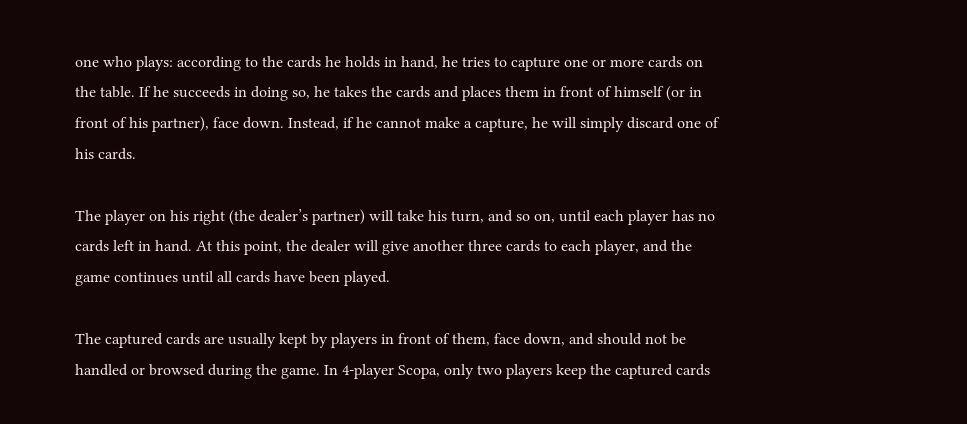one who plays: according to the cards he holds in hand, he tries to capture one or more cards on the table. If he succeeds in doing so, he takes the cards and places them in front of himself (or in front of his partner), face down. Instead, if he cannot make a capture, he will simply discard one of his cards.

The player on his right (the dealer’s partner) will take his turn, and so on, until each player has no cards left in hand. At this point, the dealer will give another three cards to each player, and the game continues until all cards have been played.

The captured cards are usually kept by players in front of them, face down, and should not be handled or browsed during the game. In 4-player Scopa, only two players keep the captured cards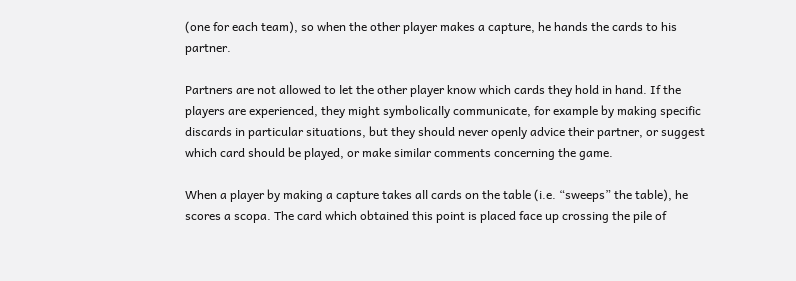(one for each team), so when the other player makes a capture, he hands the cards to his partner.

Partners are not allowed to let the other player know which cards they hold in hand. If the players are experienced, they might symbolically communicate, for example by making specific discards in particular situations, but they should never openly advice their partner, or suggest which card should be played, or make similar comments concerning the game.

When a player by making a capture takes all cards on the table (i.e. “sweeps” the table), he scores a scopa. The card which obtained this point is placed face up crossing the pile of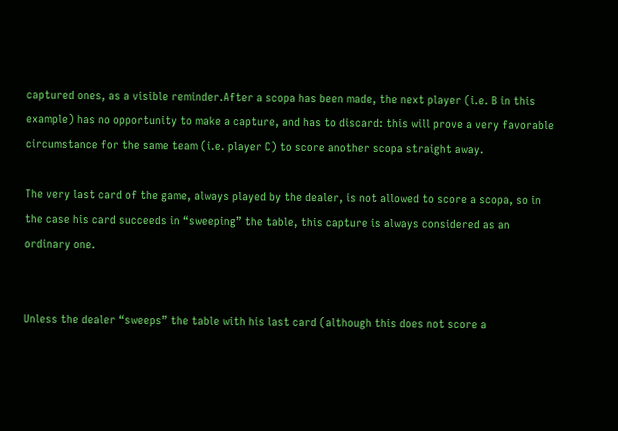captured ones, as a visible reminder.After a scopa has been made, the next player (i.e. B in this example) has no opportunity to make a capture, and has to discard: this will prove a very favorable circumstance for the same team (i.e. player C) to score another scopa straight away.

The very last card of the game, always played by the dealer, is not allowed to score a scopa, so in the case his card succeeds in “sweeping” the table, this capture is always considered as an ordinary one.


Unless the dealer “sweeps” the table with his last card (although this does not score a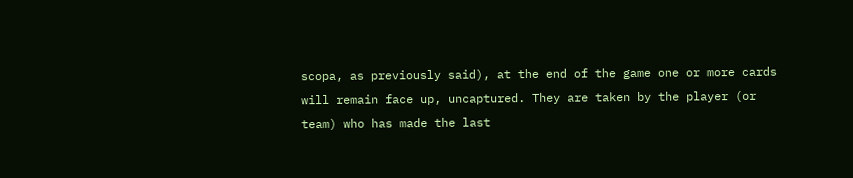scopa, as previously said), at the end of the game one or more cards will remain face up, uncaptured. They are taken by the player (or team) who has made the last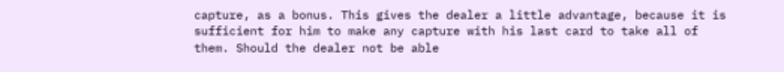capture, as a bonus. This gives the dealer a little advantage, because it is sufficient for him to make any capture with his last card to take all of them. Should the dealer not be able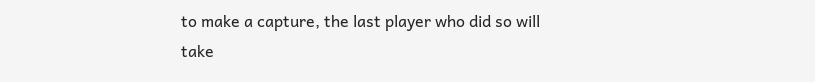to make a capture, the last player who did so will take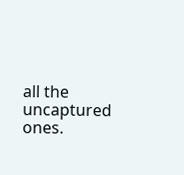all the uncaptured ones.